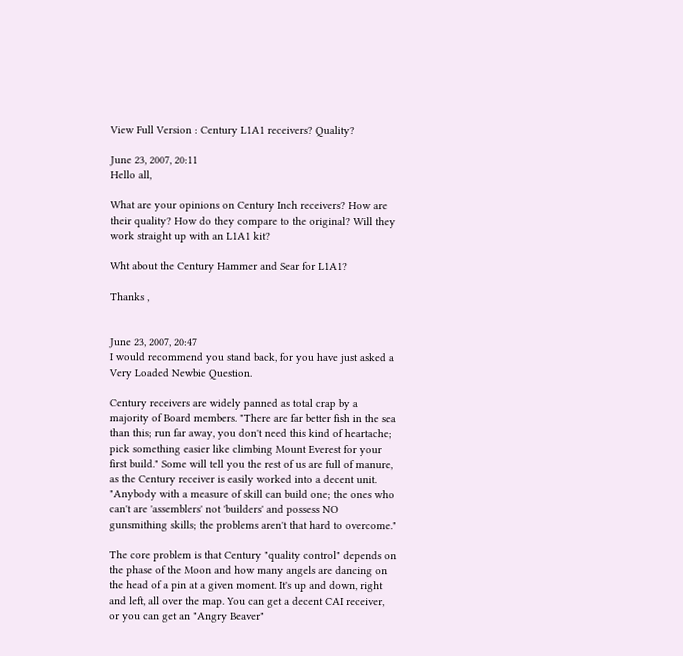View Full Version : Century L1A1 receivers? Quality?

June 23, 2007, 20:11
Hello all,

What are your opinions on Century Inch receivers? How are their quality? How do they compare to the original? Will they work straight up with an L1A1 kit?

Wht about the Century Hammer and Sear for L1A1?

Thanks ,


June 23, 2007, 20:47
I would recommend you stand back, for you have just asked a Very Loaded Newbie Question.

Century receivers are widely panned as total crap by a majority of Board members. "There are far better fish in the sea than this; run far away, you don't need this kind of heartache; pick something easier like climbing Mount Everest for your first build." Some will tell you the rest of us are full of manure, as the Century receiver is easily worked into a decent unit. "Anybody with a measure of skill can build one; the ones who can't are 'assemblers' not 'builders' and possess NO gunsmithing skills; the problems aren't that hard to overcome."

The core problem is that Century "quality control" depends on the phase of the Moon and how many angels are dancing on the head of a pin at a given moment. It's up and down, right and left, all over the map. You can get a decent CAI receiver, or you can get an "Angry Beaver"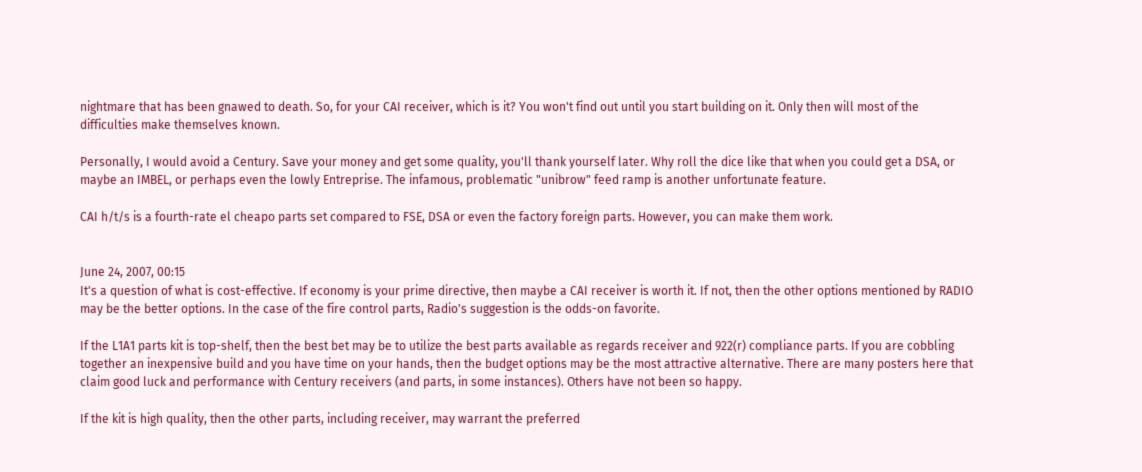nightmare that has been gnawed to death. So, for your CAI receiver, which is it? You won't find out until you start building on it. Only then will most of the difficulties make themselves known.

Personally, I would avoid a Century. Save your money and get some quality, you'll thank yourself later. Why roll the dice like that when you could get a DSA, or maybe an IMBEL, or perhaps even the lowly Entreprise. The infamous, problematic "unibrow" feed ramp is another unfortunate feature.

CAI h/t/s is a fourth-rate el cheapo parts set compared to FSE, DSA or even the factory foreign parts. However, you can make them work.


June 24, 2007, 00:15
It's a question of what is cost-effective. If economy is your prime directive, then maybe a CAI receiver is worth it. If not, then the other options mentioned by RADIO may be the better options. In the case of the fire control parts, Radio's suggestion is the odds-on favorite.

If the L1A1 parts kit is top-shelf, then the best bet may be to utilize the best parts available as regards receiver and 922(r) compliance parts. If you are cobbling together an inexpensive build and you have time on your hands, then the budget options may be the most attractive alternative. There are many posters here that claim good luck and performance with Century receivers (and parts, in some instances). Others have not been so happy.

If the kit is high quality, then the other parts, including receiver, may warrant the preferred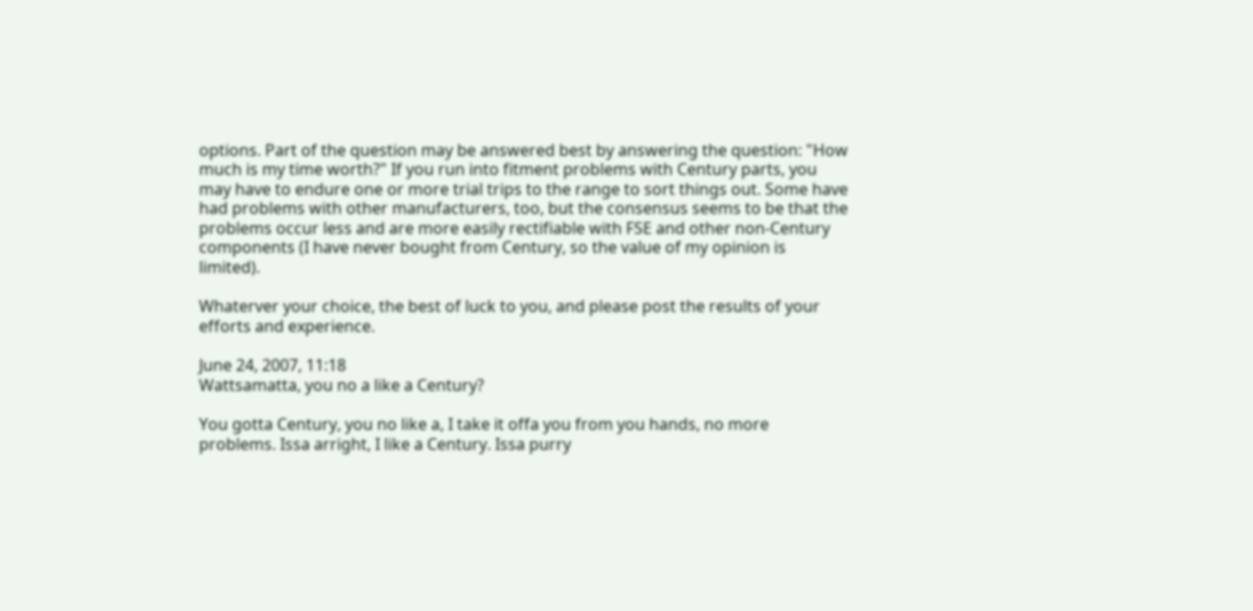options. Part of the question may be answered best by answering the question: "How much is my time worth?" If you run into fitment problems with Century parts, you may have to endure one or more trial trips to the range to sort things out. Some have had problems with other manufacturers, too, but the consensus seems to be that the problems occur less and are more easily rectifiable with FSE and other non-Century components (I have never bought from Century, so the value of my opinion is limited).

Whaterver your choice, the best of luck to you, and please post the results of your efforts and experience.

June 24, 2007, 11:18
Wattsamatta, you no a like a Century?

You gotta Century, you no like a, I take it offa you from you hands, no more problems. Issa arright, I like a Century. Issa purry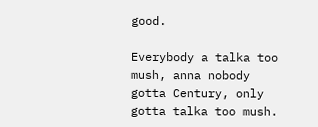good.

Everybody a talka too mush, anna nobody gotta Century, only gotta talka too mush.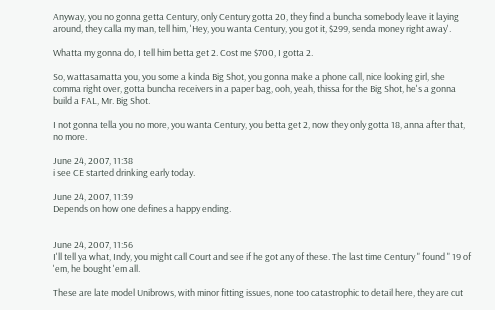Anyway, you no gonna getta Century, only Century gotta 20, they find a buncha somebody leave it laying around, they calla my man, tell him, 'Hey, you wanta Century, you got it, $299, senda money right away'.

Whatta my gonna do, I tell him betta get 2. Cost me $700, I gotta 2.

So, wattasamatta you, you some a kinda Big Shot, you gonna make a phone call, nice looking girl, she comma right over, gotta buncha receivers in a paper bag, ooh, yeah, thissa for the Big Shot, he's a gonna build a FAL, Mr. Big Shot.

I not gonna tella you no more, you wanta Century, you betta get 2, now they only gotta 18, anna after that, no more.

June 24, 2007, 11:38
i see CE started drinking early today.

June 24, 2007, 11:39
Depends on how one defines a happy ending.


June 24, 2007, 11:56
I'll tell ya what, Indy, you might call Court and see if he got any of these. The last time Century " found " 19 of 'em, he bought 'em all.

These are late model Unibrows, with minor fitting issues, none too catastrophic to detail here, they are cut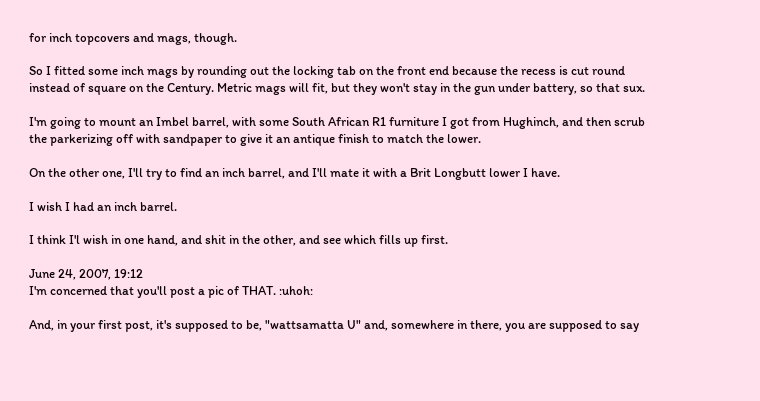for inch topcovers and mags, though.

So I fitted some inch mags by rounding out the locking tab on the front end because the recess is cut round instead of square on the Century. Metric mags will fit, but they won't stay in the gun under battery, so that sux.

I'm going to mount an Imbel barrel, with some South African R1 furniture I got from Hughinch, and then scrub the parkerizing off with sandpaper to give it an antique finish to match the lower.

On the other one, I'll try to find an inch barrel, and I'll mate it with a Brit Longbutt lower I have.

I wish I had an inch barrel.

I think I'l wish in one hand, and shit in the other, and see which fills up first.

June 24, 2007, 19:12
I'm concerned that you'll post a pic of THAT. :uhoh:

And, in your first post, it's supposed to be, "wattsamatta U" and, somewhere in there, you are supposed to say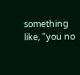something like, "you no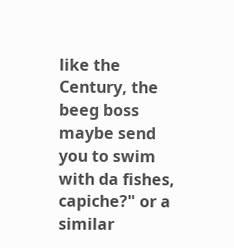like the Century, the beeg boss maybe send you to swim with da fishes, capiche?" or a similar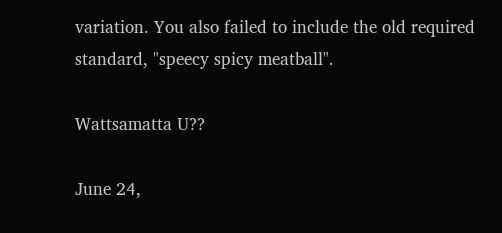variation. You also failed to include the old required standard, "speecy spicy meatball".

Wattsamatta U??

June 24,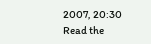2007, 20:30
Read the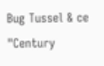Bug Tussel & ce "Century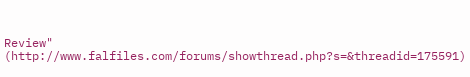Review" (http://www.falfiles.com/forums/showthread.php?s=&threadid=175591)